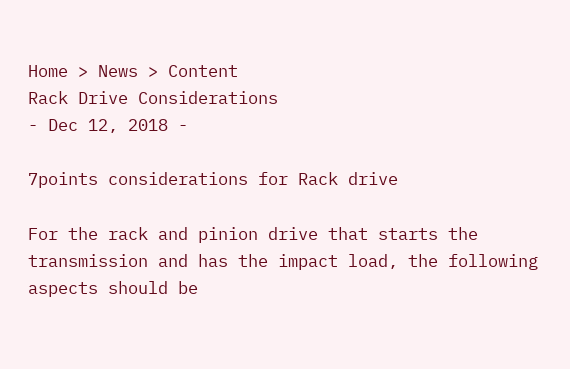Home > News > Content
Rack Drive Considerations
- Dec 12, 2018 -

7points considerations for Rack drive

For the rack and pinion drive that starts the transmission and has the impact load, the following aspects should be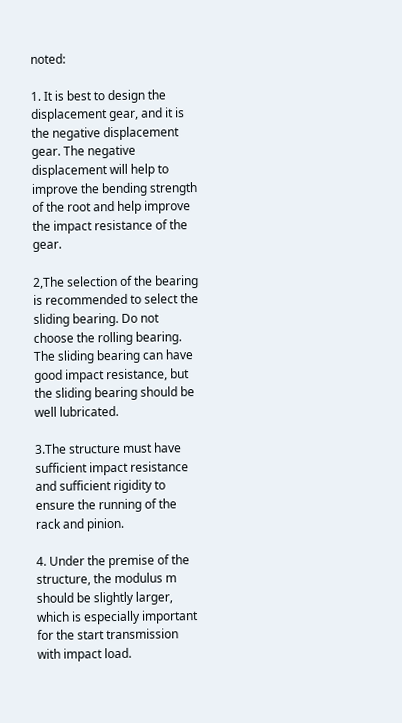noted:

1. It is best to design the displacement gear, and it is the negative displacement gear. The negative displacement will help to improve the bending strength of the root and help improve the impact resistance of the gear.

2,The selection of the bearing is recommended to select the sliding bearing. Do not choose the rolling bearing. The sliding bearing can have good impact resistance, but the sliding bearing should be well lubricated.

3.The structure must have sufficient impact resistance and sufficient rigidity to ensure the running of the rack and pinion.

4. Under the premise of the structure, the modulus m should be slightly larger, which is especially important for the start transmission with impact load.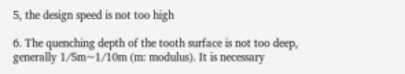5, the design speed is not too high

6. The quenching depth of the tooth surface is not too deep, generally 1/5m~1/10m (m: modulus). It is necessary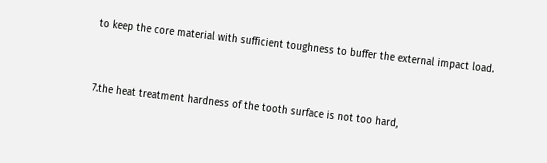to keep the core material with sufficient toughness to buffer the external impact load.


7.the heat treatment hardness of the tooth surface is not too hard,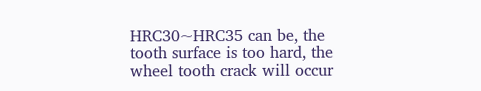HRC30~HRC35 can be, the tooth surface is too hard, the wheel tooth crack will occur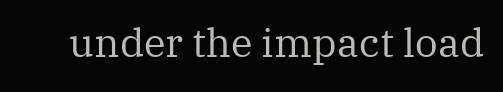under the impact load